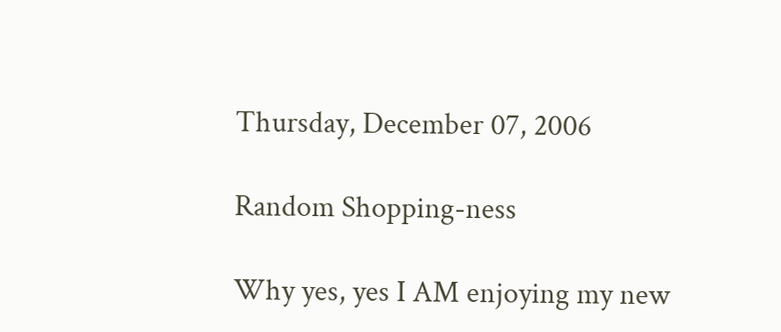Thursday, December 07, 2006

Random Shopping-ness

Why yes, yes I AM enjoying my new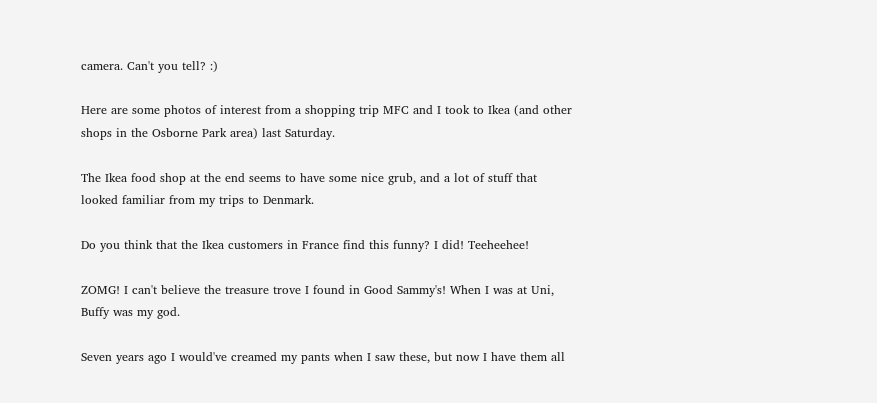camera. Can't you tell? :)

Here are some photos of interest from a shopping trip MFC and I took to Ikea (and other shops in the Osborne Park area) last Saturday.

The Ikea food shop at the end seems to have some nice grub, and a lot of stuff that looked familiar from my trips to Denmark.

Do you think that the Ikea customers in France find this funny? I did! Teeheehee!

ZOMG! I can't believe the treasure trove I found in Good Sammy's! When I was at Uni, Buffy was my god.

Seven years ago I would've creamed my pants when I saw these, but now I have them all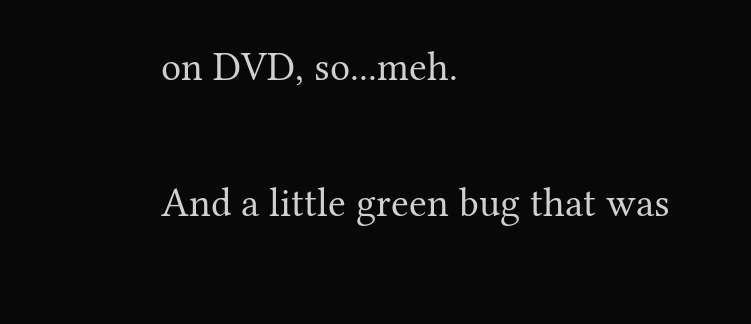on DVD, so...meh.

And a little green bug that was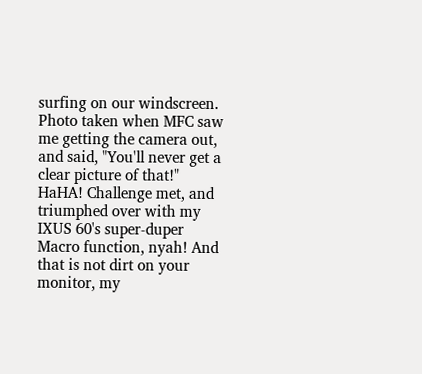surfing on our windscreen. Photo taken when MFC saw me getting the camera out, and said, "You'll never get a clear picture of that!" HaHA! Challenge met, and triumphed over with my IXUS 60's super-duper Macro function, nyah! And that is not dirt on your monitor, my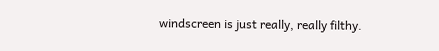windscreen is just really, really filthy.